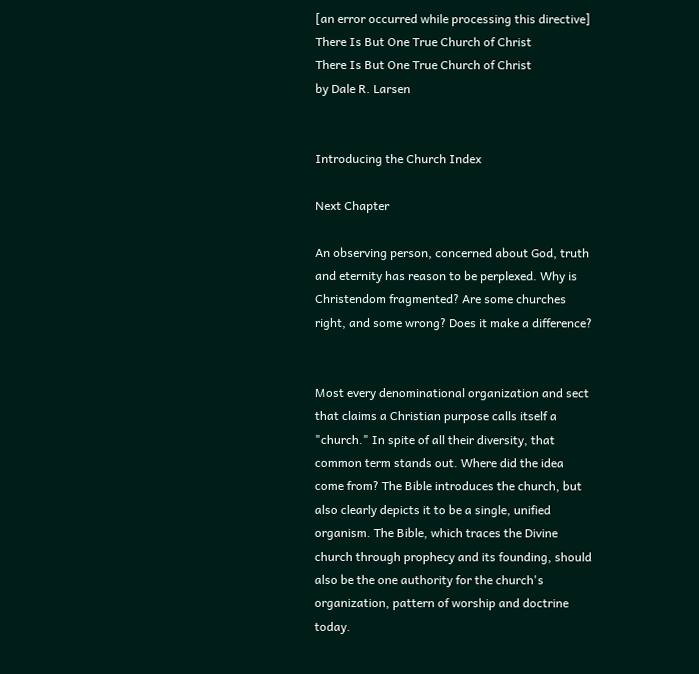[an error occurred while processing this directive] There Is But One True Church of Christ
There Is But One True Church of Christ
by Dale R. Larsen


Introducing the Church Index

Next Chapter

An observing person, concerned about God, truth and eternity has reason to be perplexed. Why is Christendom fragmented? Are some churches right, and some wrong? Does it make a difference?


Most every denominational organization and sect that claims a Christian purpose calls itself a "church." In spite of all their diversity, that common term stands out. Where did the idea come from? The Bible introduces the church, but also clearly depicts it to be a single, unified organism. The Bible, which traces the Divine church through prophecy and its founding, should also be the one authority for the church's organization, pattern of worship and doctrine today.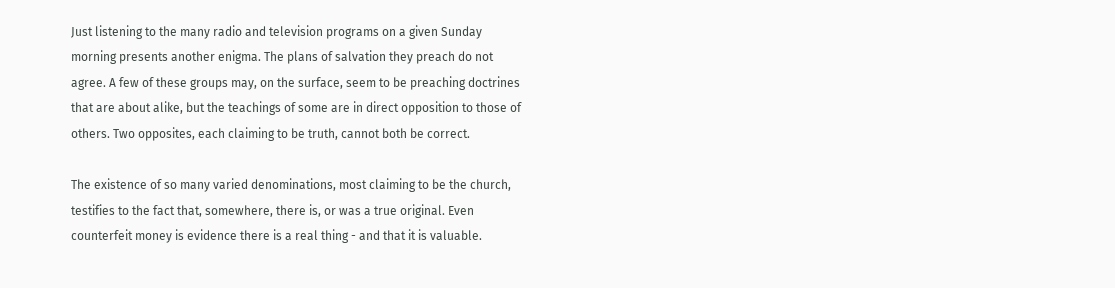Just listening to the many radio and television programs on a given Sunday morning presents another enigma. The plans of salvation they preach do not agree. A few of these groups may, on the surface, seem to be preaching doctrines that are about alike, but the teachings of some are in direct opposition to those of others. Two opposites, each claiming to be truth, cannot both be correct.

The existence of so many varied denominations, most claiming to be the church, testifies to the fact that, somewhere, there is, or was a true original. Even counterfeit money is evidence there is a real thing - and that it is valuable.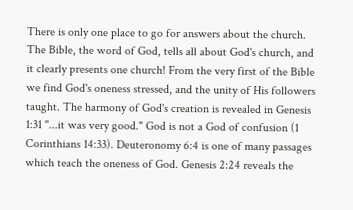There is only one place to go for answers about the church. The Bible, the word of God, tells all about God's church, and it clearly presents one church! From the very first of the Bible we find God's oneness stressed, and the unity of His followers taught. The harmony of God's creation is revealed in Genesis 1:31 "...it was very good." God is not a God of confusion (1 Corinthians 14:33). Deuteronomy 6:4 is one of many passages which teach the oneness of God. Genesis 2:24 reveals the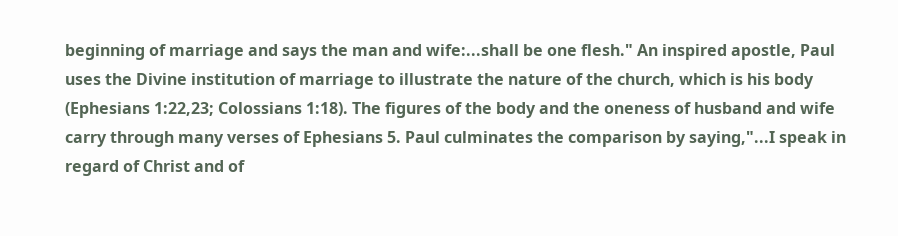beginning of marriage and says the man and wife:...shall be one flesh." An inspired apostle, Paul uses the Divine institution of marriage to illustrate the nature of the church, which is his body (Ephesians 1:22,23; Colossians 1:18). The figures of the body and the oneness of husband and wife carry through many verses of Ephesians 5. Paul culminates the comparison by saying,"...I speak in regard of Christ and of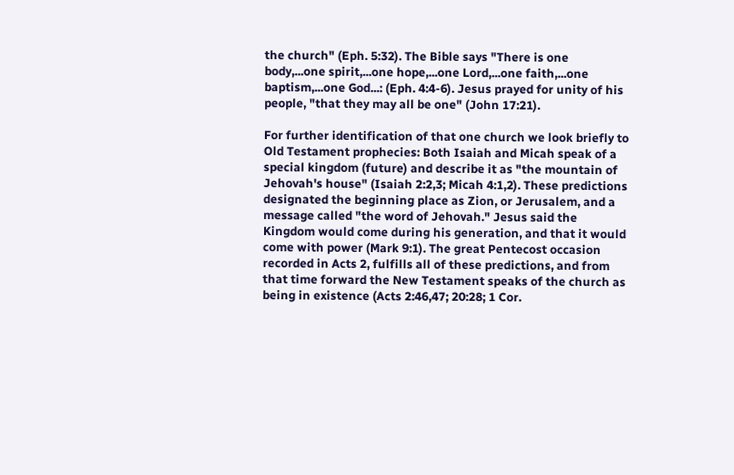the church" (Eph. 5:32). The Bible says "There is one body,...one spirit,...one hope,...one Lord,...one faith,...one baptism,...one God...: (Eph. 4:4-6). Jesus prayed for unity of his people, "that they may all be one" (John 17:21).

For further identification of that one church we look briefly to Old Testament prophecies: Both Isaiah and Micah speak of a special kingdom (future) and describe it as "the mountain of Jehovah's house" (Isaiah 2:2,3; Micah 4:1,2). These predictions designated the beginning place as Zion, or Jerusalem, and a message called "the word of Jehovah." Jesus said the Kingdom would come during his generation, and that it would come with power (Mark 9:1). The great Pentecost occasion recorded in Acts 2, fulfills all of these predictions, and from that time forward the New Testament speaks of the church as being in existence (Acts 2:46,47; 20:28; 1 Cor.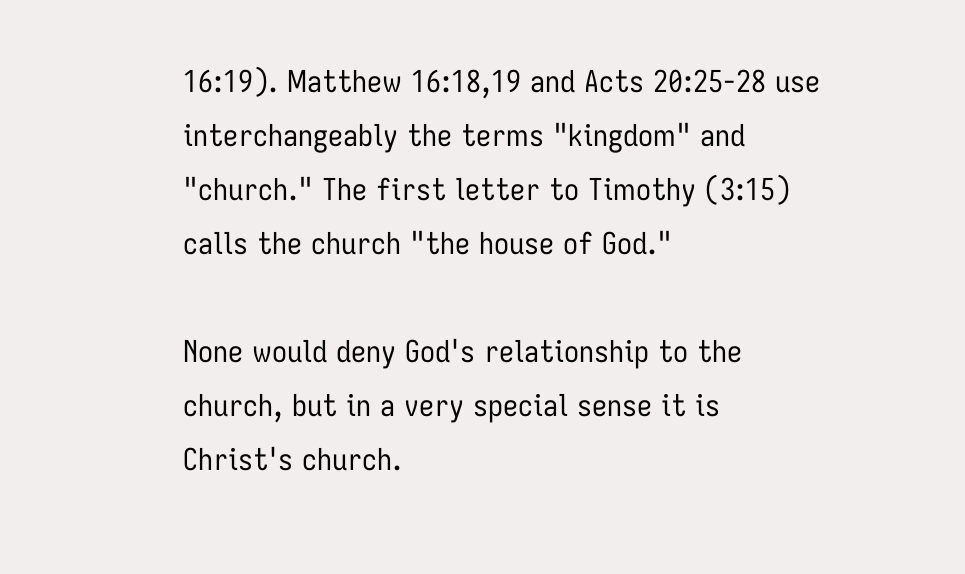16:19). Matthew 16:18,19 and Acts 20:25-28 use interchangeably the terms "kingdom" and "church." The first letter to Timothy (3:15) calls the church "the house of God."

None would deny God's relationship to the church, but in a very special sense it is Christ's church.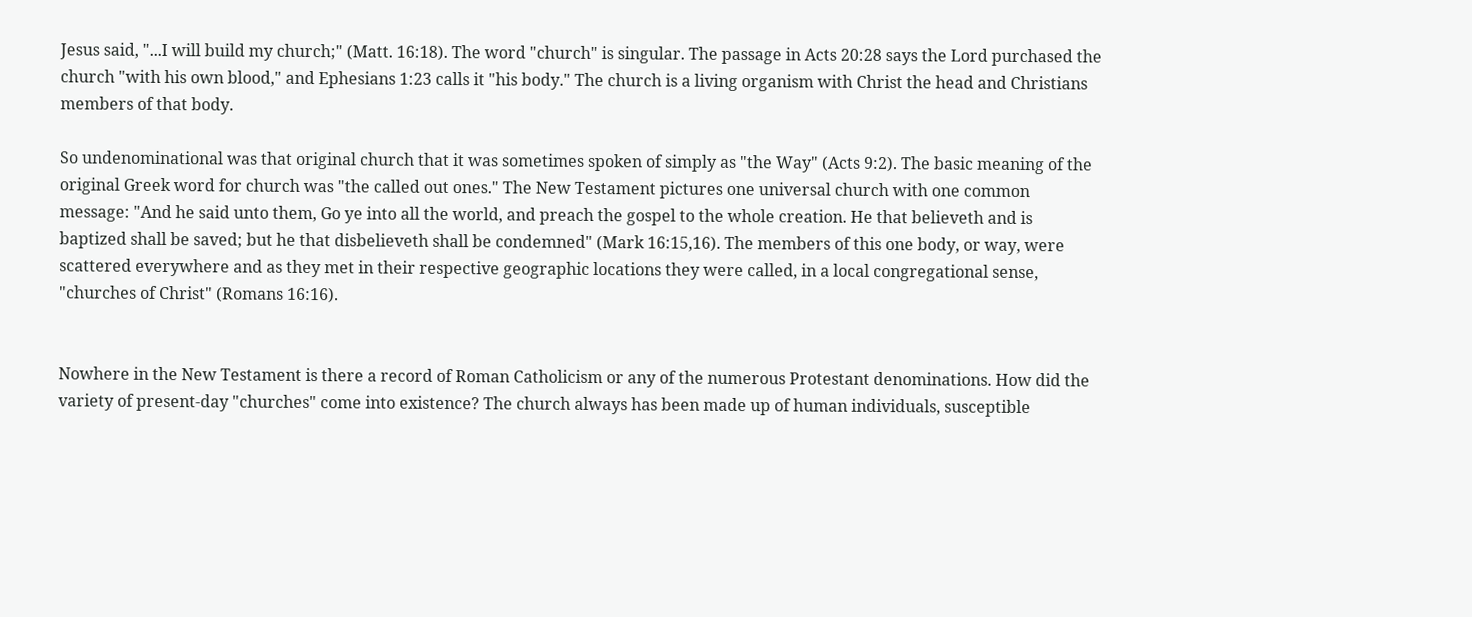Jesus said, "...I will build my church;" (Matt. 16:18). The word "church" is singular. The passage in Acts 20:28 says the Lord purchased the church "with his own blood," and Ephesians 1:23 calls it "his body." The church is a living organism with Christ the head and Christians members of that body.

So undenominational was that original church that it was sometimes spoken of simply as "the Way" (Acts 9:2). The basic meaning of the original Greek word for church was "the called out ones." The New Testament pictures one universal church with one common message: "And he said unto them, Go ye into all the world, and preach the gospel to the whole creation. He that believeth and is baptized shall be saved; but he that disbelieveth shall be condemned" (Mark 16:15,16). The members of this one body, or way, were scattered everywhere and as they met in their respective geographic locations they were called, in a local congregational sense, "churches of Christ" (Romans 16:16).


Nowhere in the New Testament is there a record of Roman Catholicism or any of the numerous Protestant denominations. How did the variety of present-day "churches" come into existence? The church always has been made up of human individuals, susceptible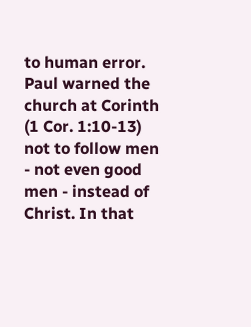to human error. Paul warned the church at Corinth (1 Cor. 1:10-13) not to follow men - not even good men - instead of Christ. In that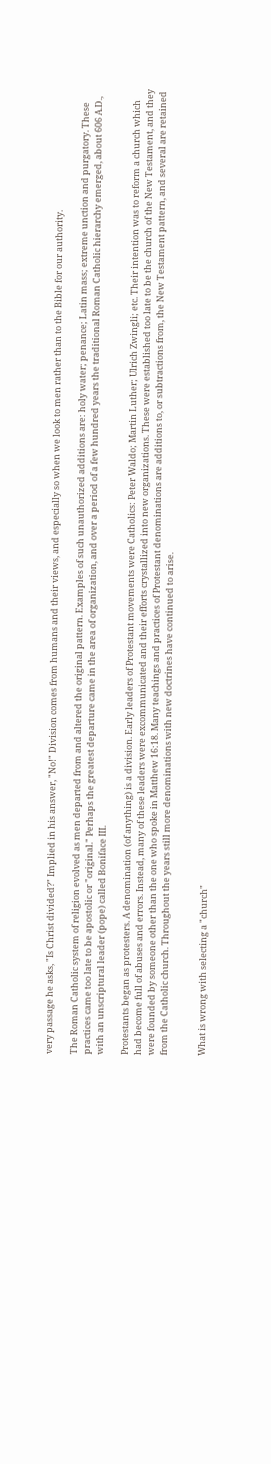very passage he asks, "Is Christ divided?" Implied in his answer, "No!" Division comes from humans and their views, and especially so when we look to men rather than to the Bible for our authority.

The Roman Catholic system of religion evolved as men departed from and altered the original pattern. Examples of such unauthorized additions are: holy water; penance; Latin mass; extreme unction and purgatory. These practices came too late to be apostolic or "original." Perhaps the greatest departure came in the area of organization, and over a period of a few hundred years the traditional Roman Catholic hierarchy emerged, about 606 A.D., with an unscriptural leader (pope) called Boniface III.

Protestants began as protesters. A denomination (of anything) is a division. Early leaders of Protestant movements were Catholics: Peter Waldo; Martin Luther; Ulrich Zwingli; etc. Their intention was to reform a church which had become full of abuses and errors. Instead, many of these leaders were excommunicated and their efforts crystallized into new organizations. These were established too late to be the church of the New Testament, and they were founded by someone other than the one who spoke in Matthew 16:18. Many teachings and practices of Protestant denominations are additions to, or subtractions from, the New Testament pattern, and several are retained from the Catholic church. Throughout the years still more denominations with new doctrines have continued to arise.


What is wrong with selecting a "church"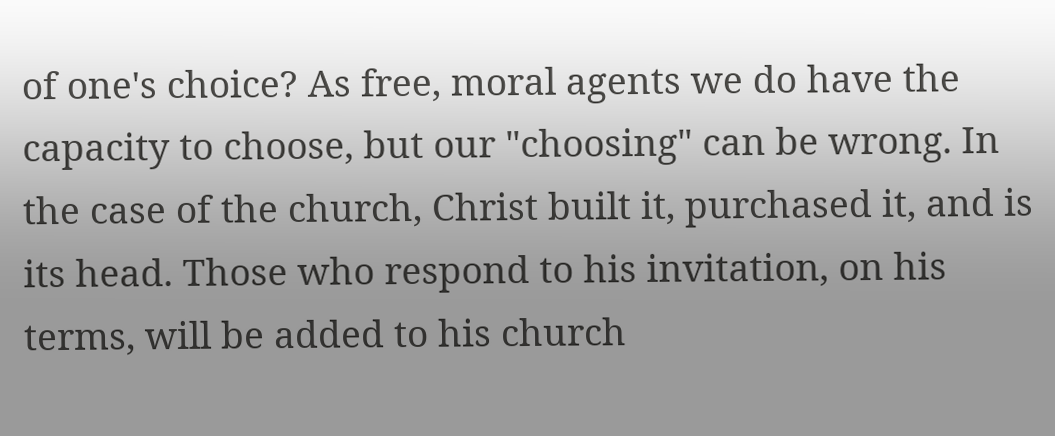of one's choice? As free, moral agents we do have the capacity to choose, but our "choosing" can be wrong. In the case of the church, Christ built it, purchased it, and is its head. Those who respond to his invitation, on his terms, will be added to his church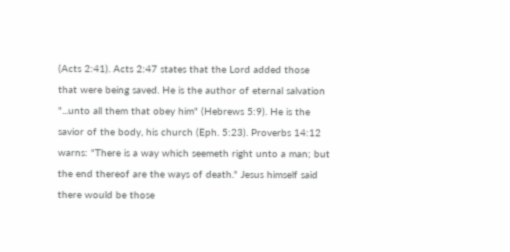(Acts 2:41). Acts 2:47 states that the Lord added those that were being saved. He is the author of eternal salvation "...unto all them that obey him" (Hebrews 5:9). He is the savior of the body, his church (Eph. 5:23). Proverbs 14:12 warns: "There is a way which seemeth right unto a man; but the end thereof are the ways of death." Jesus himself said there would be those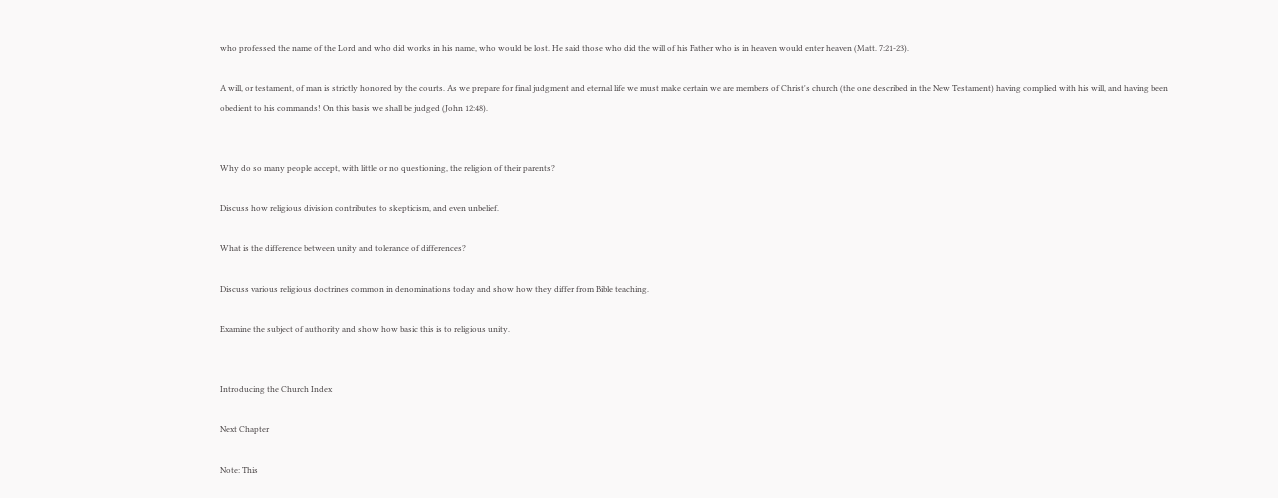who professed the name of the Lord and who did works in his name, who would be lost. He said those who did the will of his Father who is in heaven would enter heaven (Matt. 7:21-23).

A will, or testament, of man is strictly honored by the courts. As we prepare for final judgment and eternal life we must make certain we are members of Christ's church (the one described in the New Testament) having complied with his will, and having been obedient to his commands! On this basis we shall be judged (John 12:48).


Why do so many people accept, with little or no questioning, the religion of their parents?

Discuss how religious division contributes to skepticism, and even unbelief.

What is the difference between unity and tolerance of differences?

Discuss various religious doctrines common in denominations today and show how they differ from Bible teaching.

Examine the subject of authority and show how basic this is to religious unity.


Introducing the Church Index

Next Chapter

Note: This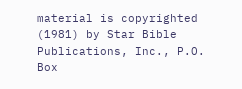material is copyrighted (1981) by Star Bible Publications, Inc., P.O. Box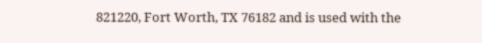821220, Fort Worth, TX 76182 and is used with the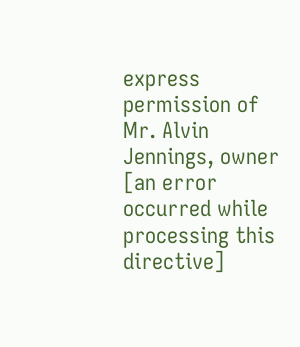express permission of Mr. Alvin Jennings, owner
[an error occurred while processing this directive]